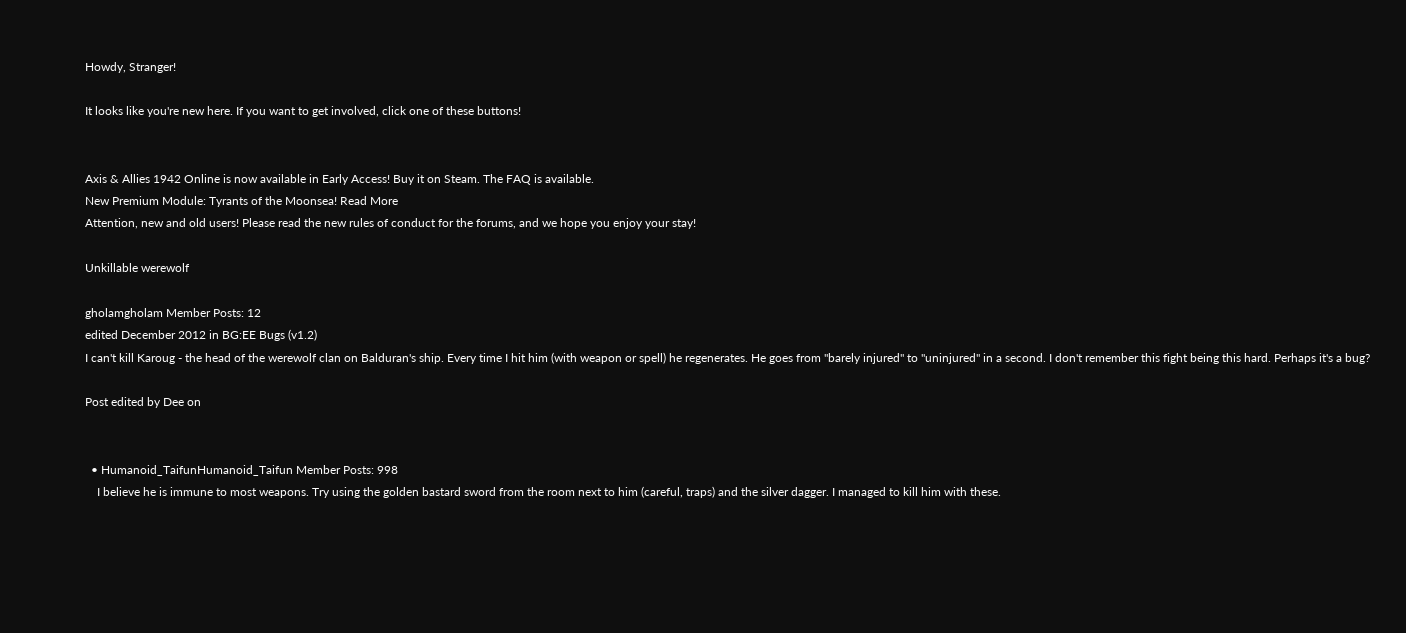Howdy, Stranger!

It looks like you're new here. If you want to get involved, click one of these buttons!


Axis & Allies 1942 Online is now available in Early Access! Buy it on Steam. The FAQ is available.
New Premium Module: Tyrants of the Moonsea! Read More
Attention, new and old users! Please read the new rules of conduct for the forums, and we hope you enjoy your stay!

Unkillable werewolf

gholamgholam Member Posts: 12
edited December 2012 in BG:EE Bugs (v1.2)
I can't kill Karoug - the head of the werewolf clan on Balduran's ship. Every time I hit him (with weapon or spell) he regenerates. He goes from "barely injured" to "uninjured" in a second. I don't remember this fight being this hard. Perhaps it's a bug?

Post edited by Dee on


  • Humanoid_TaifunHumanoid_Taifun Member Posts: 998
    I believe he is immune to most weapons. Try using the golden bastard sword from the room next to him (careful, traps) and the silver dagger. I managed to kill him with these.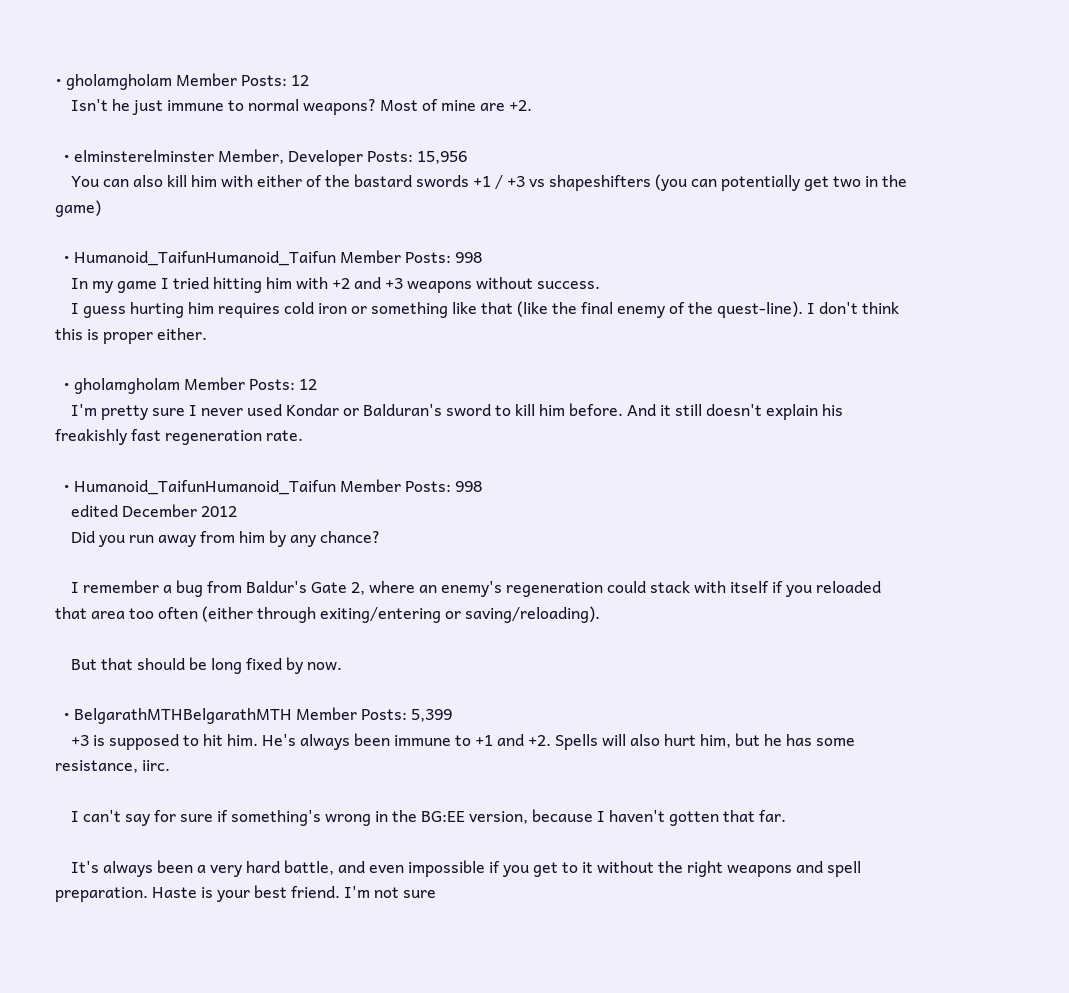• gholamgholam Member Posts: 12
    Isn't he just immune to normal weapons? Most of mine are +2.

  • elminsterelminster Member, Developer Posts: 15,956
    You can also kill him with either of the bastard swords +1 / +3 vs shapeshifters (you can potentially get two in the game)

  • Humanoid_TaifunHumanoid_Taifun Member Posts: 998
    In my game I tried hitting him with +2 and +3 weapons without success.
    I guess hurting him requires cold iron or something like that (like the final enemy of the quest-line). I don't think this is proper either.

  • gholamgholam Member Posts: 12
    I'm pretty sure I never used Kondar or Balduran's sword to kill him before. And it still doesn't explain his freakishly fast regeneration rate.

  • Humanoid_TaifunHumanoid_Taifun Member Posts: 998
    edited December 2012
    Did you run away from him by any chance?

    I remember a bug from Baldur's Gate 2, where an enemy's regeneration could stack with itself if you reloaded that area too often (either through exiting/entering or saving/reloading).

    But that should be long fixed by now.

  • BelgarathMTHBelgarathMTH Member Posts: 5,399
    +3 is supposed to hit him. He's always been immune to +1 and +2. Spells will also hurt him, but he has some resistance, iirc.

    I can't say for sure if something's wrong in the BG:EE version, because I haven't gotten that far.

    It's always been a very hard battle, and even impossible if you get to it without the right weapons and spell preparation. Haste is your best friend. I'm not sure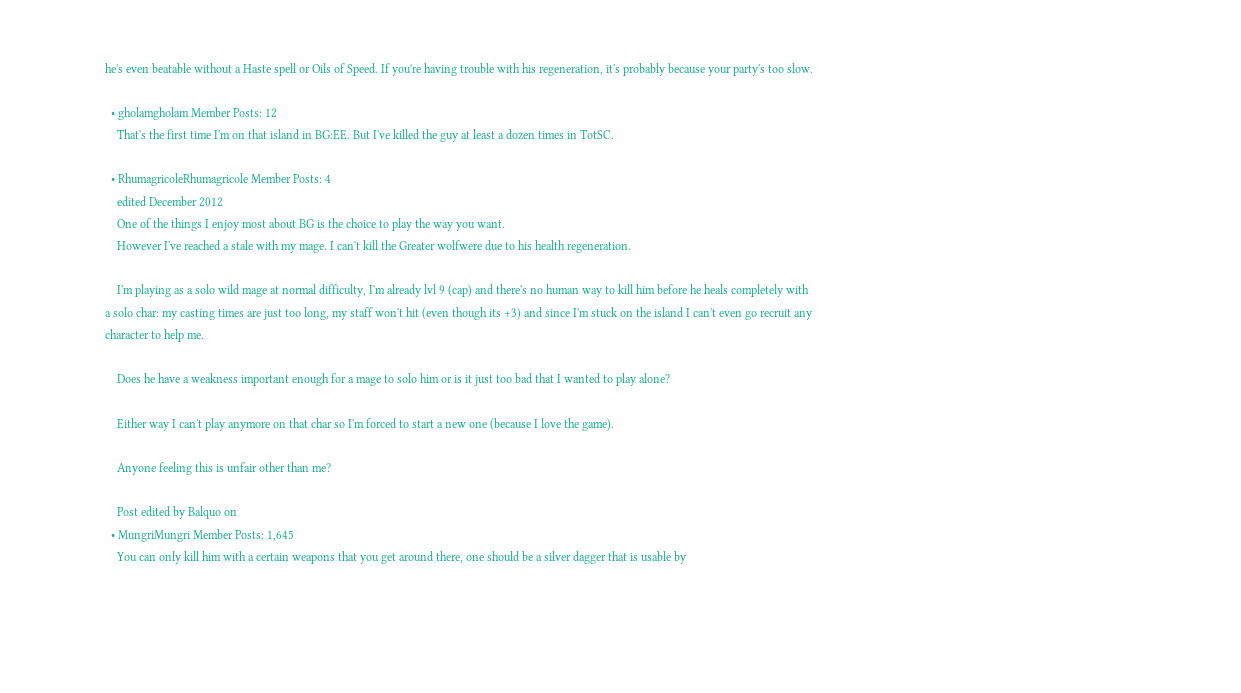he's even beatable without a Haste spell or Oils of Speed. If you're having trouble with his regeneration, it's probably because your party's too slow.

  • gholamgholam Member Posts: 12
    That's the first time I'm on that island in BG:EE. But I've killed the guy at least a dozen times in TotSC.

  • RhumagricoleRhumagricole Member Posts: 4
    edited December 2012
    One of the things I enjoy most about BG is the choice to play the way you want.
    However I've reached a stale with my mage. I can't kill the Greater wolfwere due to his health regeneration.

    I'm playing as a solo wild mage at normal difficulty, I'm already lvl 9 (cap) and there's no human way to kill him before he heals completely with a solo char: my casting times are just too long, my staff won't hit (even though its +3) and since I'm stuck on the island I can't even go recruit any character to help me.

    Does he have a weakness important enough for a mage to solo him or is it just too bad that I wanted to play alone?

    Either way I can't play anymore on that char so I'm forced to start a new one (because I love the game).

    Anyone feeling this is unfair other than me?

    Post edited by Balquo on
  • MungriMungri Member Posts: 1,645
    You can only kill him with a certain weapons that you get around there, one should be a silver dagger that is usable by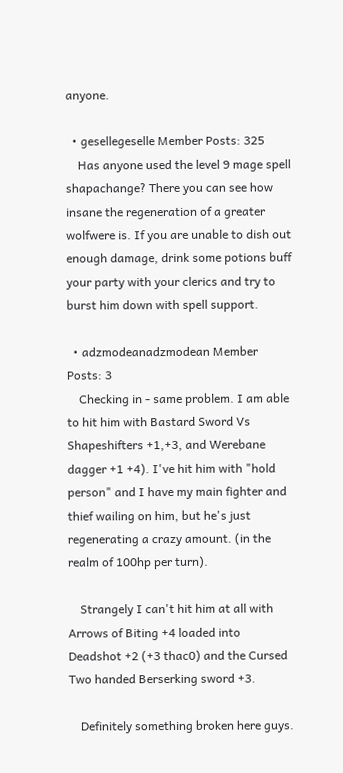anyone.

  • gesellegeselle Member Posts: 325
    Has anyone used the level 9 mage spell shapachange? There you can see how insane the regeneration of a greater wolfwere is. If you are unable to dish out enough damage, drink some potions buff your party with your clerics and try to burst him down with spell support.

  • adzmodeanadzmodean Member Posts: 3
    Checking in - same problem. I am able to hit him with Bastard Sword Vs Shapeshifters +1,+3, and Werebane dagger +1 +4). I've hit him with "hold person" and I have my main fighter and thief wailing on him, but he's just regenerating a crazy amount. (in the realm of 100hp per turn).

    Strangely I can't hit him at all with Arrows of Biting +4 loaded into Deadshot +2 (+3 thac0) and the Cursed Two handed Berserking sword +3.

    Definitely something broken here guys.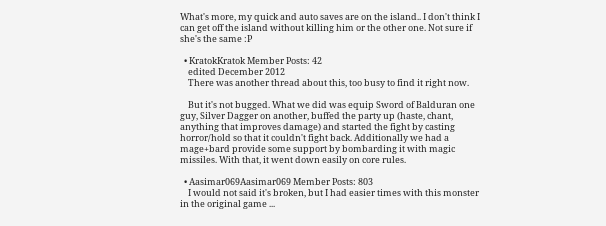What's more, my quick and auto saves are on the island.. I don't think I can get off the island without killing him or the other one. Not sure if she's the same :P

  • KratokKratok Member Posts: 42
    edited December 2012
    There was another thread about this, too busy to find it right now.

    But it's not bugged. What we did was equip Sword of Balduran one guy, Silver Dagger on another, buffed the party up (haste, chant, anything that improves damage) and started the fight by casting horror/hold so that it couldn't fight back. Additionally we had a mage+bard provide some support by bombarding it with magic missiles. With that, it went down easily on core rules.

  • Aasimar069Aasimar069 Member Posts: 803
    I would not said it's broken, but I had easier times with this monster in the original game ...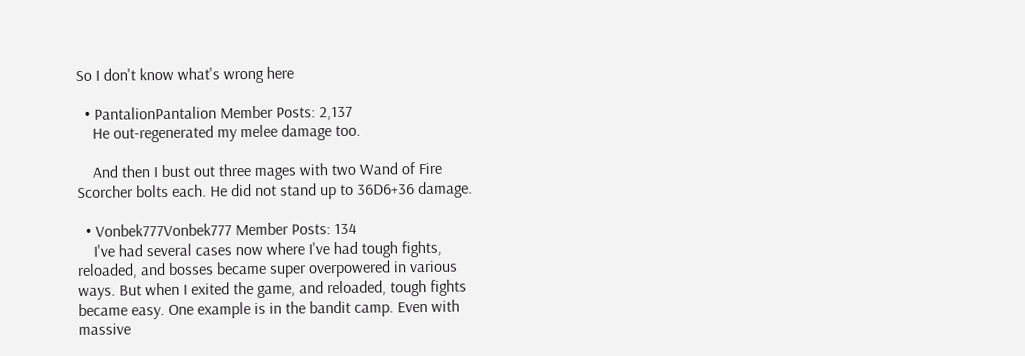So I don't know what's wrong here

  • PantalionPantalion Member Posts: 2,137
    He out-regenerated my melee damage too.

    And then I bust out three mages with two Wand of Fire Scorcher bolts each. He did not stand up to 36D6+36 damage.

  • Vonbek777Vonbek777 Member Posts: 134
    I've had several cases now where I've had tough fights, reloaded, and bosses became super overpowered in various ways. But when I exited the game, and reloaded, tough fights became easy. One example is in the bandit camp. Even with massive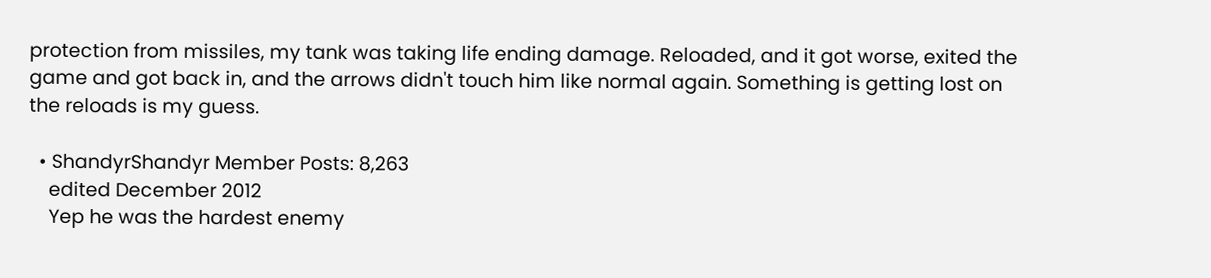protection from missiles, my tank was taking life ending damage. Reloaded, and it got worse, exited the game and got back in, and the arrows didn't touch him like normal again. Something is getting lost on the reloads is my guess.

  • ShandyrShandyr Member Posts: 8,263
    edited December 2012
    Yep he was the hardest enemy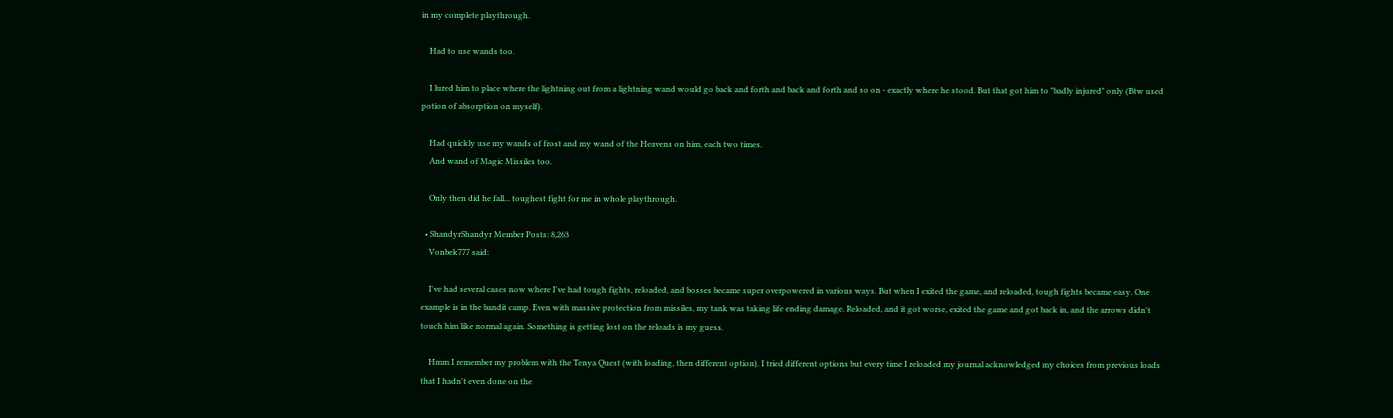in my complete playthrough.

    Had to use wands too.

    I lured him to place where the lightning out from a lightning wand would go back and forth and back and forth and so on - exactly where he stood. But that got him to "badly injured" only (Btw used potion of absorption on myself).

    Had quickly use my wands of frost and my wand of the Heavens on him, each two times.
    And wand of Magic Missiles too.

    Only then did he fall... toughest fight for me in whole playthrough.

  • ShandyrShandyr Member Posts: 8,263
    Vonbek777 said:

    I've had several cases now where I've had tough fights, reloaded, and bosses became super overpowered in various ways. But when I exited the game, and reloaded, tough fights became easy. One example is in the bandit camp. Even with massive protection from missiles, my tank was taking life ending damage. Reloaded, and it got worse, exited the game and got back in, and the arrows didn't touch him like normal again. Something is getting lost on the reloads is my guess.

    Hmm I remember my problem with the Tenya Quest (with loading, then different option). I tried different options but every time I reloaded my journal acknowledged my choices from previous loads that I hadn't even done on the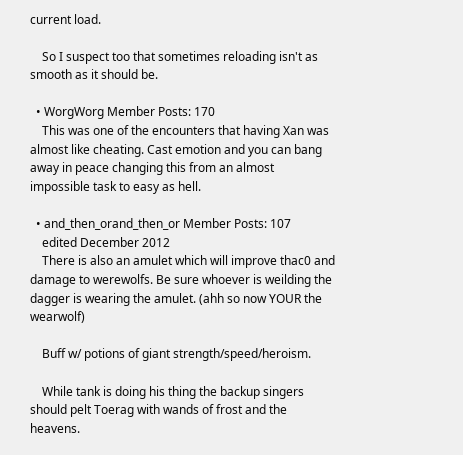current load.

    So I suspect too that sometimes reloading isn't as smooth as it should be.

  • WorgWorg Member Posts: 170
    This was one of the encounters that having Xan was almost like cheating. Cast emotion and you can bang away in peace changing this from an almost impossible task to easy as hell.

  • and_then_orand_then_or Member Posts: 107
    edited December 2012
    There is also an amulet which will improve thac0 and damage to werewolfs. Be sure whoever is weilding the dagger is wearing the amulet. (ahh so now YOUR the wearwolf)

    Buff w/ potions of giant strength/speed/heroism.

    While tank is doing his thing the backup singers should pelt Toerag with wands of frost and the heavens.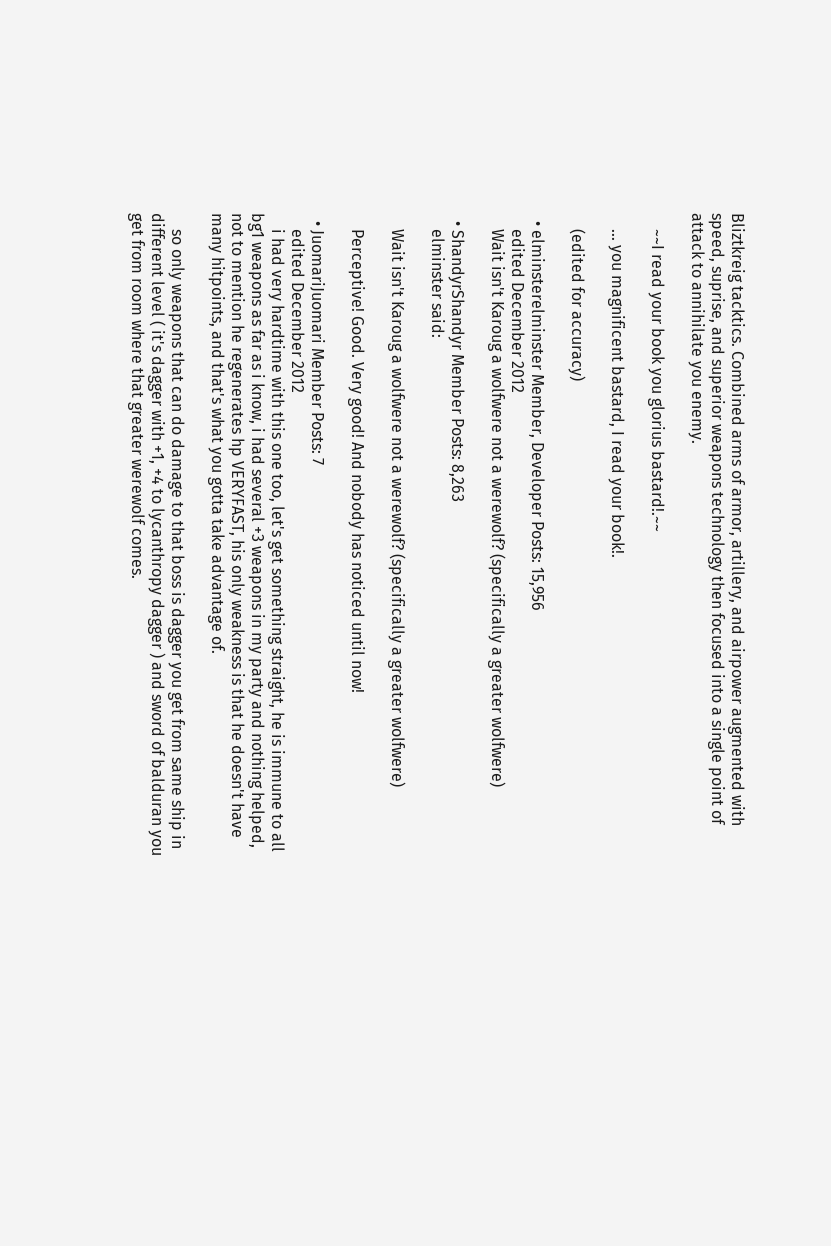Bliztkreig tacktics. Combined arms of armor, artillery, and airpower augmented with speed, suprise, and superior weapons technology then focused into a single point of attack to annihilate you enemy.

    ~~I read your book you glorius bastard!.~~

    ... you magnificent bastard, I read your book!.

    (edited for accuracy)

  • elminsterelminster Member, Developer Posts: 15,956
    edited December 2012
    Wait isn't Karoug a wolfwere not a werewolf? (specifically a greater wolfwere)

  • ShandyrShandyr Member Posts: 8,263
    elminster said:

    Wait isn't Karoug a wolfwere not a werewolf? (specifically a greater wolfwere)

    Perceptive! Good. Very good! And nobody has noticed until now!

  • JuomariJuomari Member Posts: 7
    edited December 2012
    i had very hardtime with this one too, let's get something straight, he is immune to all bg1 weapons as far as i know, i had several +3 weapons in my party and nothing helped, not to mention he regenerates hp VERYFAST, his only weakness is that he doesn't have many hitpoints, and that's what you gotta take advantage of.

    so only weapons that can do damage to that boss is dagger you get from same ship in different level ( it's dagger with +1, +4 to lycanthropy dagger ) and sword of balduran you get from room where that greater werewolf comes.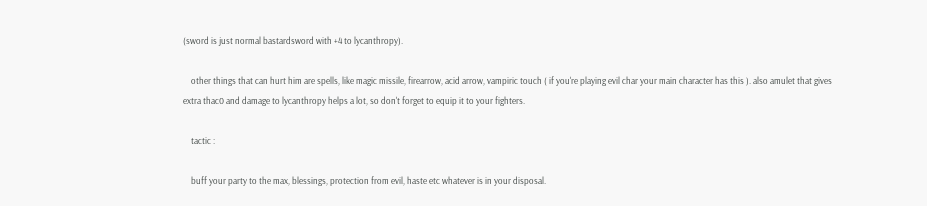(sword is just normal bastardsword with +4 to lycanthropy).

    other things that can hurt him are spells, like magic missile, firearrow, acid arrow, vampiric touch ( if you're playing evil char your main character has this ). also amulet that gives extra thac0 and damage to lycanthropy helps a lot, so don't forget to equip it to your fighters.

    tactic :

    buff your party to the max, blessings, protection from evil, haste etc whatever is in your disposal.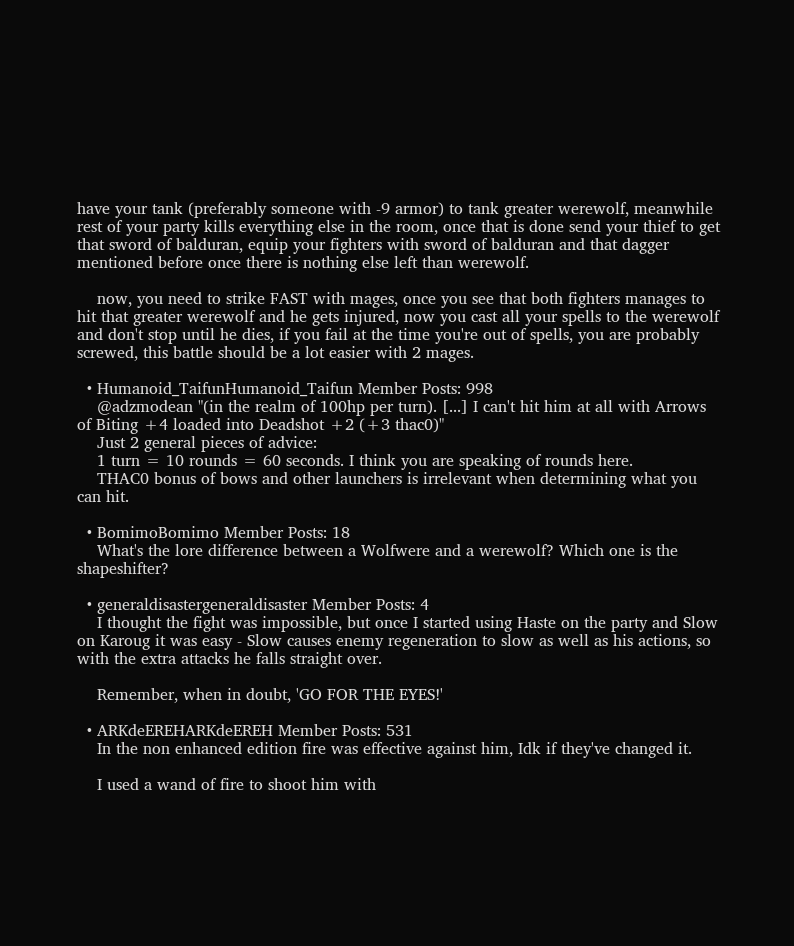have your tank (preferably someone with -9 armor) to tank greater werewolf, meanwhile rest of your party kills everything else in the room, once that is done send your thief to get that sword of balduran, equip your fighters with sword of balduran and that dagger mentioned before once there is nothing else left than werewolf.

    now, you need to strike FAST with mages, once you see that both fighters manages to hit that greater werewolf and he gets injured, now you cast all your spells to the werewolf and don't stop until he dies, if you fail at the time you're out of spells, you are probably screwed, this battle should be a lot easier with 2 mages.

  • Humanoid_TaifunHumanoid_Taifun Member Posts: 998
    @adzmodean "(in the realm of 100hp per turn). [...] I can't hit him at all with Arrows of Biting +4 loaded into Deadshot +2 (+3 thac0)"
    Just 2 general pieces of advice:
    1 turn = 10 rounds = 60 seconds. I think you are speaking of rounds here.
    THAC0 bonus of bows and other launchers is irrelevant when determining what you can hit.

  • BomimoBomimo Member Posts: 18
    What's the lore difference between a Wolfwere and a werewolf? Which one is the shapeshifter?

  • generaldisastergeneraldisaster Member Posts: 4
    I thought the fight was impossible, but once I started using Haste on the party and Slow on Karoug it was easy - Slow causes enemy regeneration to slow as well as his actions, so with the extra attacks he falls straight over.

    Remember, when in doubt, 'GO FOR THE EYES!'

  • ARKdeEREHARKdeEREH Member Posts: 531
    In the non enhanced edition fire was effective against him, Idk if they've changed it.

    I used a wand of fire to shoot him with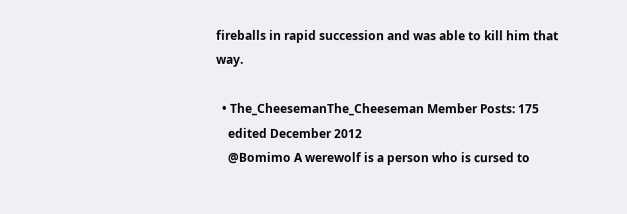fireballs in rapid succession and was able to kill him that way.

  • The_CheesemanThe_Cheeseman Member Posts: 175
    edited December 2012
    @Bomimo A werewolf is a person who is cursed to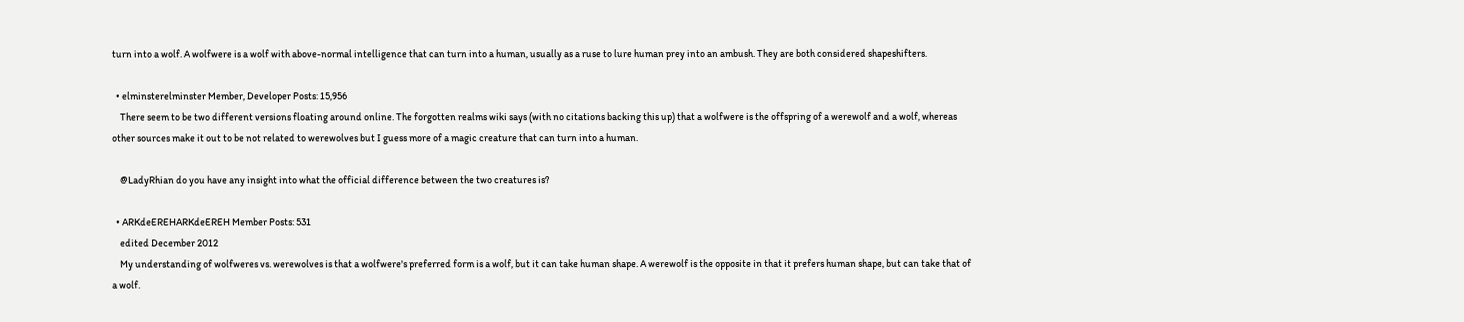turn into a wolf. A wolfwere is a wolf with above-normal intelligence that can turn into a human, usually as a ruse to lure human prey into an ambush. They are both considered shapeshifters.

  • elminsterelminster Member, Developer Posts: 15,956
    There seem to be two different versions floating around online. The forgotten realms wiki says (with no citations backing this up) that a wolfwere is the offspring of a werewolf and a wolf, whereas other sources make it out to be not related to werewolves but I guess more of a magic creature that can turn into a human.

    @LadyRhian do you have any insight into what the official difference between the two creatures is?

  • ARKdeEREHARKdeEREH Member Posts: 531
    edited December 2012
    My understanding of wolfweres vs. werewolves is that a wolfwere's preferred form is a wolf, but it can take human shape. A werewolf is the opposite in that it prefers human shape, but can take that of a wolf.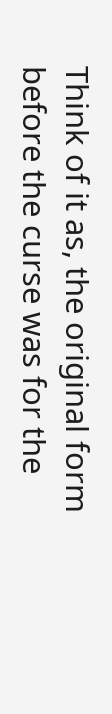Think of it as, the original form before the curse was for the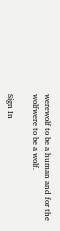werewolf to be a human and for the wolfwere to be a wolf.

Sign In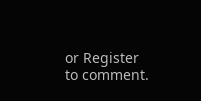or Register to comment.